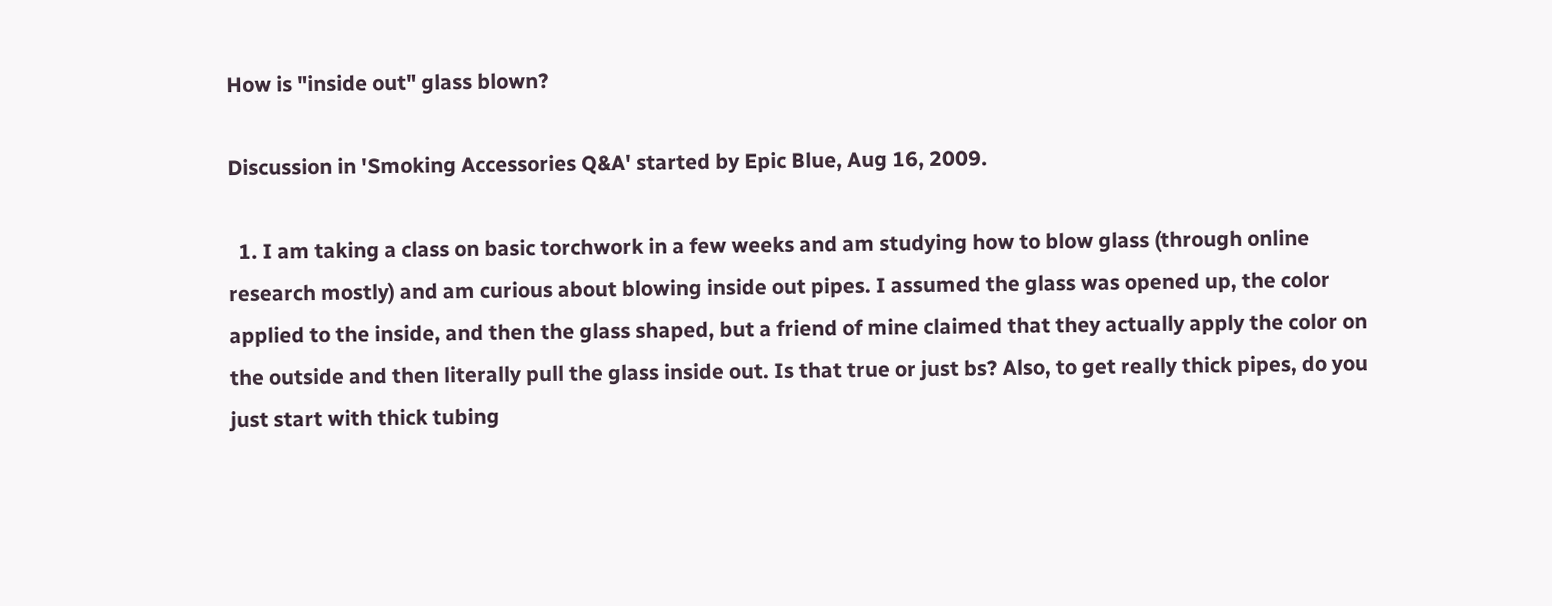How is "inside out" glass blown?

Discussion in 'Smoking Accessories Q&A' started by Epic Blue, Aug 16, 2009.

  1. I am taking a class on basic torchwork in a few weeks and am studying how to blow glass (through online research mostly) and am curious about blowing inside out pipes. I assumed the glass was opened up, the color applied to the inside, and then the glass shaped, but a friend of mine claimed that they actually apply the color on the outside and then literally pull the glass inside out. Is that true or just bs? Also, to get really thick pipes, do you just start with thick tubing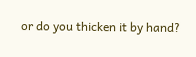or do you thicken it by hand?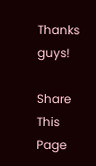Thanks guys!

Share This Page